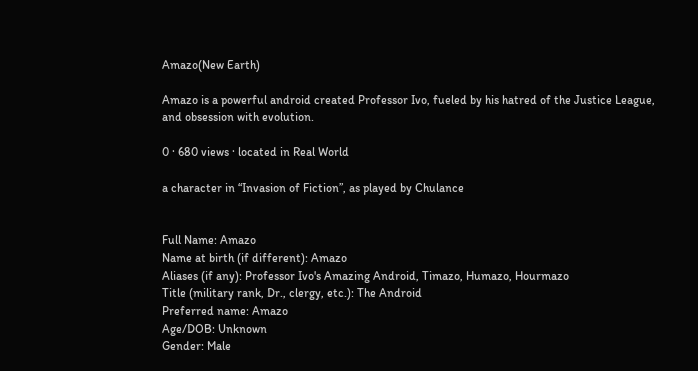Amazo(New Earth)

Amazo is a powerful android created Professor Ivo, fueled by his hatred of the Justice League, and obsession with evolution.

0 · 680 views · located in Real World

a character in “Invasion of Fiction”, as played by Chulance


Full Name: Amazo
Name at birth (if different): Amazo
Aliases (if any): Professor Ivo's Amazing Android, Timazo, Humazo, Hourmazo
Title (military rank, Dr., clergy, etc.): The Android
Preferred name: Amazo
Age/DOB: Unknown
Gender: Male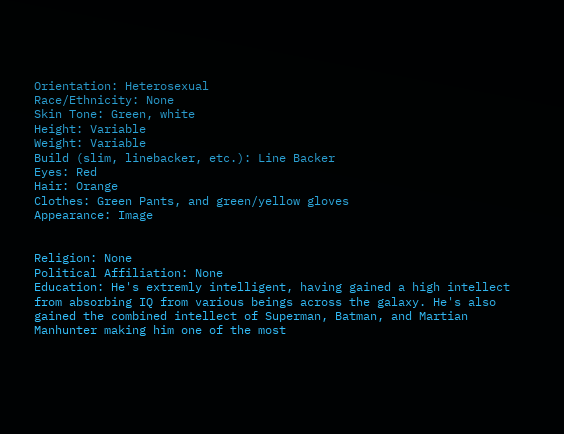Orientation: Heterosexual
Race/Ethnicity: None
Skin Tone: Green, white
Height: Variable
Weight: Variable
Build (slim, linebacker, etc.): Line Backer
Eyes: Red
Hair: Orange
Clothes: Green Pants, and green/yellow gloves
Appearance: Image


Religion: None
Political Affiliation: None
Education: He's extremly intelligent, having gained a high intellect from absorbing IQ from various beings across the galaxy. He's also gained the combined intellect of Superman, Batman, and Martian Manhunter making him one of the most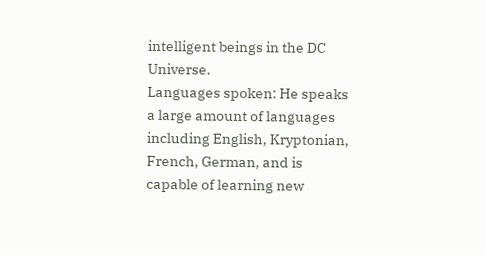intelligent beings in the DC Universe.
Languages spoken: He speaks a large amount of languages including English, Kryptonian, French, German, and is capable of learning new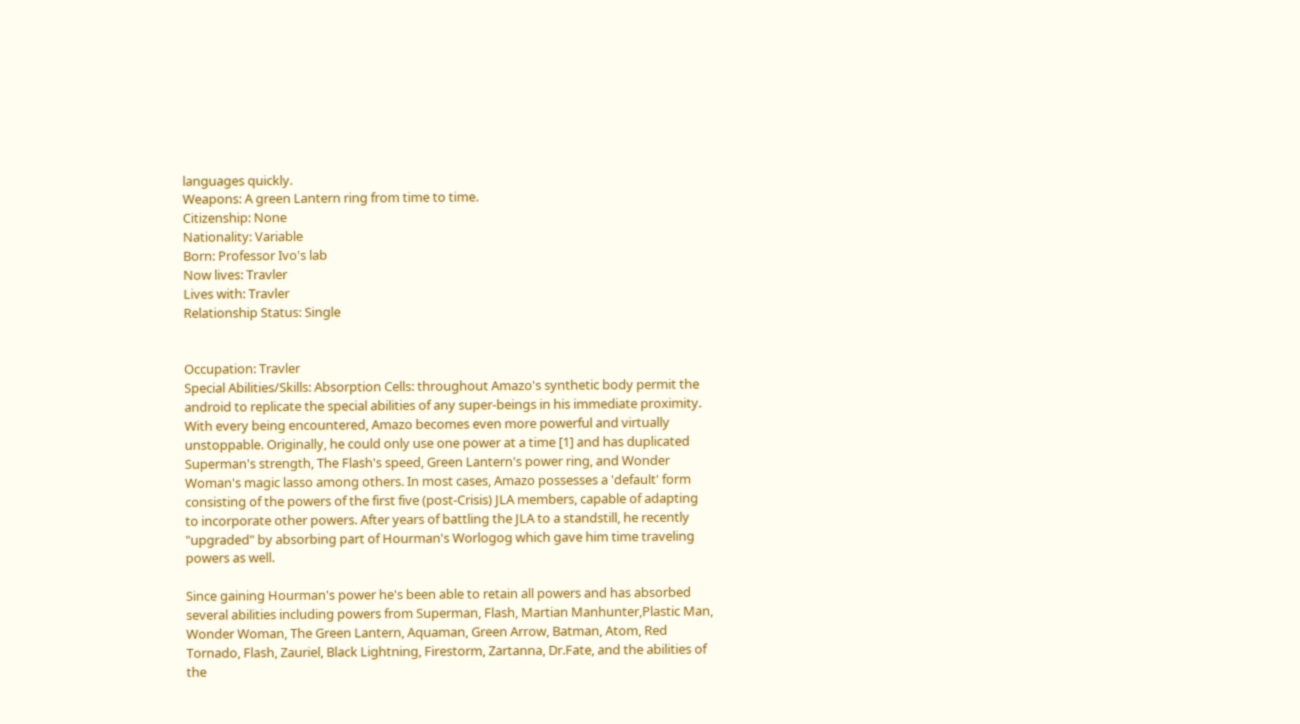languages quickly.
Weapons: A green Lantern ring from time to time.
Citizenship: None
Nationality: Variable
Born: Professor Ivo's lab
Now lives: Travler
Lives with: Travler
Relationship Status: Single


Occupation: Travler
Special Abilities/Skills: Absorption Cells: throughout Amazo's synthetic body permit the android to replicate the special abilities of any super-beings in his immediate proximity. With every being encountered, Amazo becomes even more powerful and virtually unstoppable. Originally, he could only use one power at a time [1] and has duplicated Superman's strength, The Flash's speed, Green Lantern's power ring, and Wonder Woman's magic lasso among others. In most cases, Amazo possesses a 'default' form consisting of the powers of the first five (post-Crisis) JLA members, capable of adapting to incorporate other powers. After years of battling the JLA to a standstill, he recently "upgraded" by absorbing part of Hourman's Worlogog which gave him time traveling powers as well.

Since gaining Hourman's power he's been able to retain all powers and has absorbed several abilities including powers from Superman, Flash, Martian Manhunter,Plastic Man, Wonder Woman, The Green Lantern, Aquaman, Green Arrow, Batman, Atom, Red Tornado, Flash, Zauriel, Black Lightning, Firestorm, Zartanna, Dr.Fate, and the abilities of the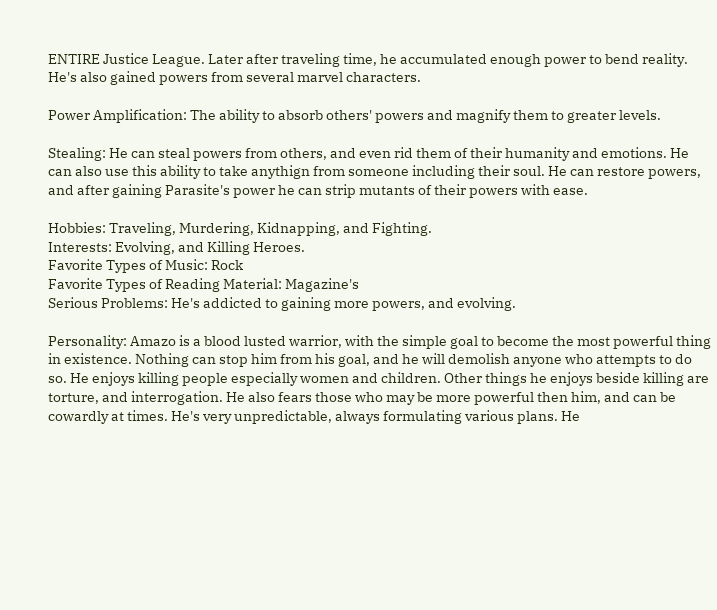ENTIRE Justice League. Later after traveling time, he accumulated enough power to bend reality. He's also gained powers from several marvel characters.

Power Amplification: The ability to absorb others' powers and magnify them to greater levels.

Stealing: He can steal powers from others, and even rid them of their humanity and emotions. He can also use this ability to take anythign from someone including their soul. He can restore powers, and after gaining Parasite's power he can strip mutants of their powers with ease.

Hobbies: Traveling, Murdering, Kidnapping, and Fighting.
Interests: Evolving, and Killing Heroes.
Favorite Types of Music: Rock
Favorite Types of Reading Material: Magazine's
Serious Problems: He's addicted to gaining more powers, and evolving.

Personality: Amazo is a blood lusted warrior, with the simple goal to become the most powerful thing in existence. Nothing can stop him from his goal, and he will demolish anyone who attempts to do so. He enjoys killing people especially women and children. Other things he enjoys beside killing are torture, and interrogation. He also fears those who may be more powerful then him, and can be cowardly at times. He's very unpredictable, always formulating various plans. He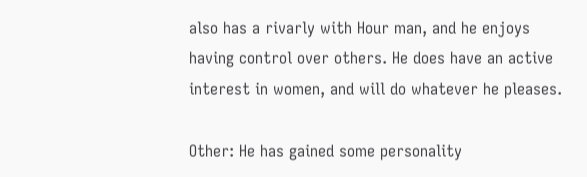also has a rivarly with Hour man, and he enjoys having control over others. He does have an active interest in women, and will do whatever he pleases.

Other: He has gained some personality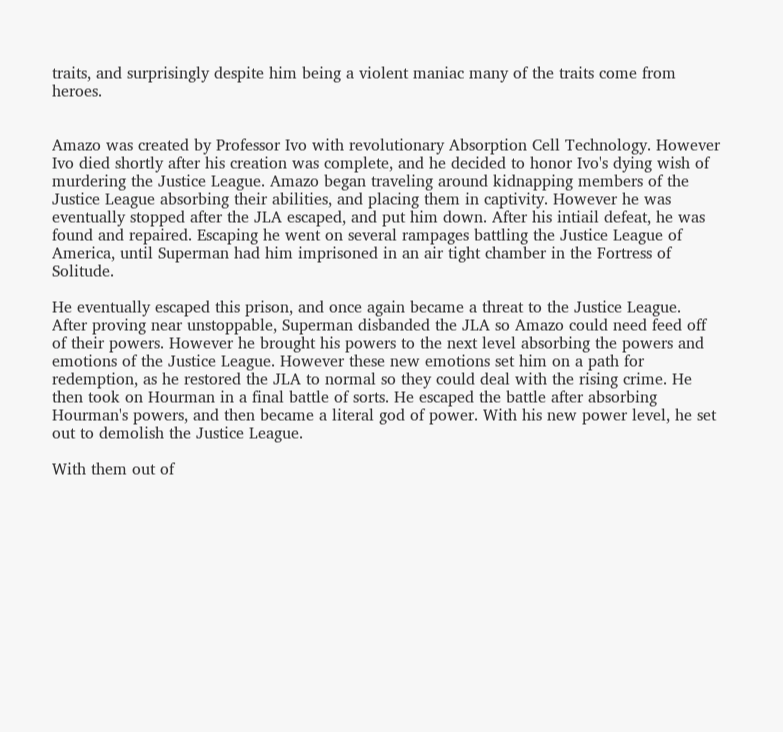traits, and surprisingly despite him being a violent maniac many of the traits come from heroes.


Amazo was created by Professor Ivo with revolutionary Absorption Cell Technology. However Ivo died shortly after his creation was complete, and he decided to honor Ivo's dying wish of murdering the Justice League. Amazo began traveling around kidnapping members of the Justice League absorbing their abilities, and placing them in captivity. However he was eventually stopped after the JLA escaped, and put him down. After his intiail defeat, he was found and repaired. Escaping he went on several rampages battling the Justice League of America, until Superman had him imprisoned in an air tight chamber in the Fortress of Solitude.

He eventually escaped this prison, and once again became a threat to the Justice League. After proving near unstoppable, Superman disbanded the JLA so Amazo could need feed off of their powers. However he brought his powers to the next level absorbing the powers and emotions of the Justice League. However these new emotions set him on a path for redemption, as he restored the JLA to normal so they could deal with the rising crime. He then took on Hourman in a final battle of sorts. He escaped the battle after absorbing Hourman's powers, and then became a literal god of power. With his new power level, he set out to demolish the Justice League.

With them out of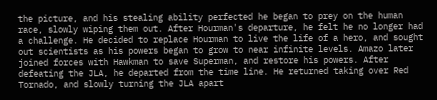the picture, and his stealing ability perfected he began to prey on the human race, slowly wiping them out. After Hourman's departure, he felt he no longer had a challenge. He decided to replace Hourman to live the life of a hero, and sought out scientists as his powers began to grow to near infinite levels. Amazo later joined forces with Hawkman to save Superman, and restore his powers. After defeating the JLA, he departed from the time line. He returned taking over Red Tornado, and slowly turning the JLA apart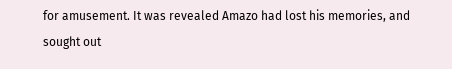for amusement. It was revealed Amazo had lost his memories, and sought out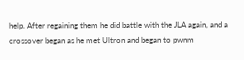help. After regaining them he did battle with the JLA again, and a crossover began as he met Ultron and began to pwnm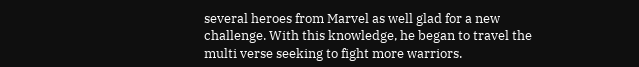several heroes from Marvel as well glad for a new challenge. With this knowledge, he began to travel the multi verse seeking to fight more warriors.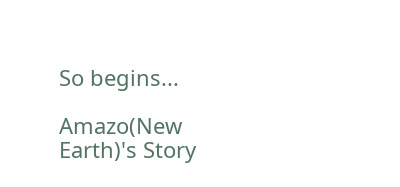So begins...

Amazo(New Earth)'s Story